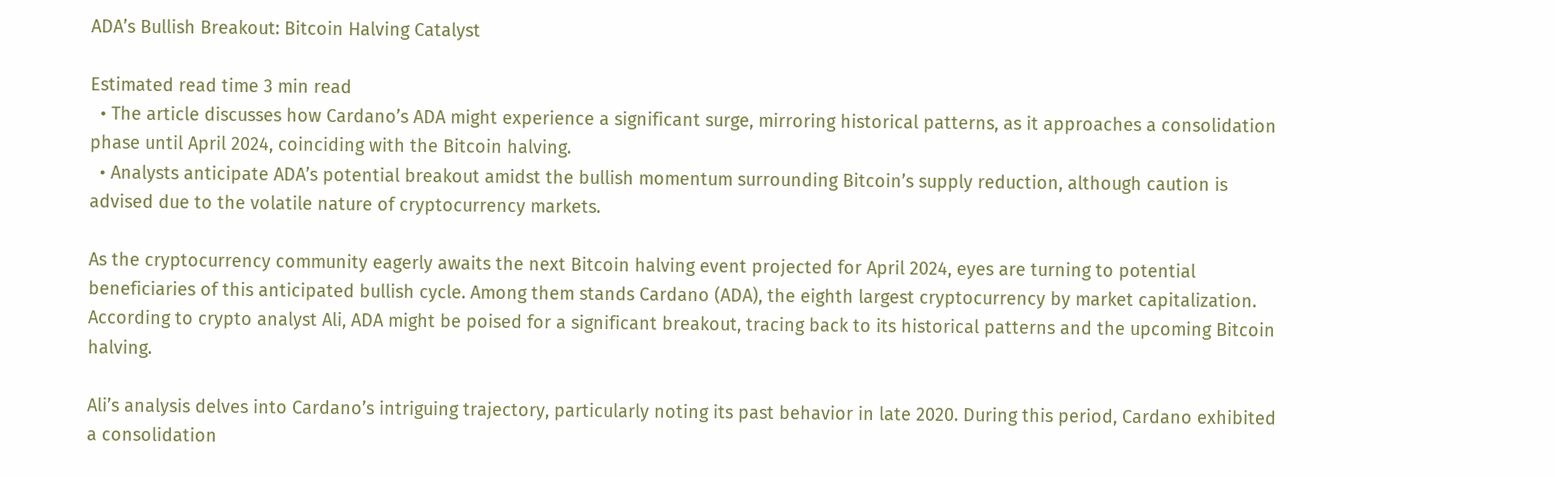ADA’s Bullish Breakout: Bitcoin Halving Catalyst

Estimated read time 3 min read
  • The article discusses how Cardano’s ADA might experience a significant surge, mirroring historical patterns, as it approaches a consolidation phase until April 2024, coinciding with the Bitcoin halving.
  • Analysts anticipate ADA’s potential breakout amidst the bullish momentum surrounding Bitcoin’s supply reduction, although caution is advised due to the volatile nature of cryptocurrency markets.

As the cryptocurrency community eagerly awaits the next Bitcoin halving event projected for April 2024, eyes are turning to potential beneficiaries of this anticipated bullish cycle. Among them stands Cardano (ADA), the eighth largest cryptocurrency by market capitalization. According to crypto analyst Ali, ADA might be poised for a significant breakout, tracing back to its historical patterns and the upcoming Bitcoin halving.

Ali’s analysis delves into Cardano’s intriguing trajectory, particularly noting its past behavior in late 2020. During this period, Cardano exhibited a consolidation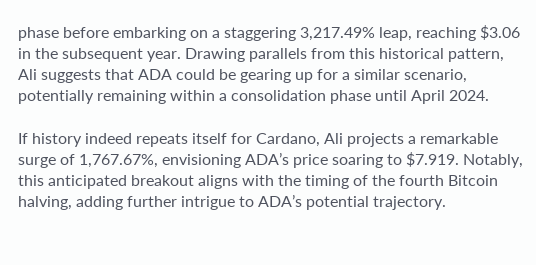phase before embarking on a staggering 3,217.49% leap, reaching $3.06 in the subsequent year. Drawing parallels from this historical pattern, Ali suggests that ADA could be gearing up for a similar scenario, potentially remaining within a consolidation phase until April 2024.

If history indeed repeats itself for Cardano, Ali projects a remarkable surge of 1,767.67%, envisioning ADA’s price soaring to $7.919. Notably, this anticipated breakout aligns with the timing of the fourth Bitcoin halving, adding further intrigue to ADA’s potential trajectory.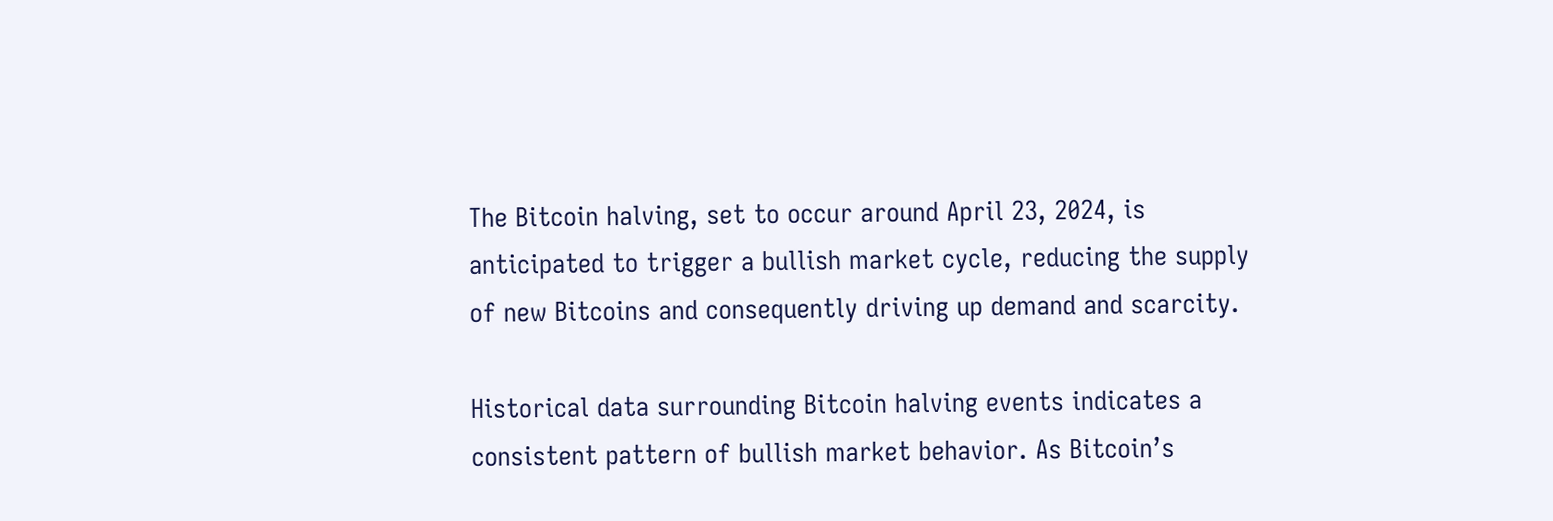The Bitcoin halving, set to occur around April 23, 2024, is anticipated to trigger a bullish market cycle, reducing the supply of new Bitcoins and consequently driving up demand and scarcity.

Historical data surrounding Bitcoin halving events indicates a consistent pattern of bullish market behavior. As Bitcoin’s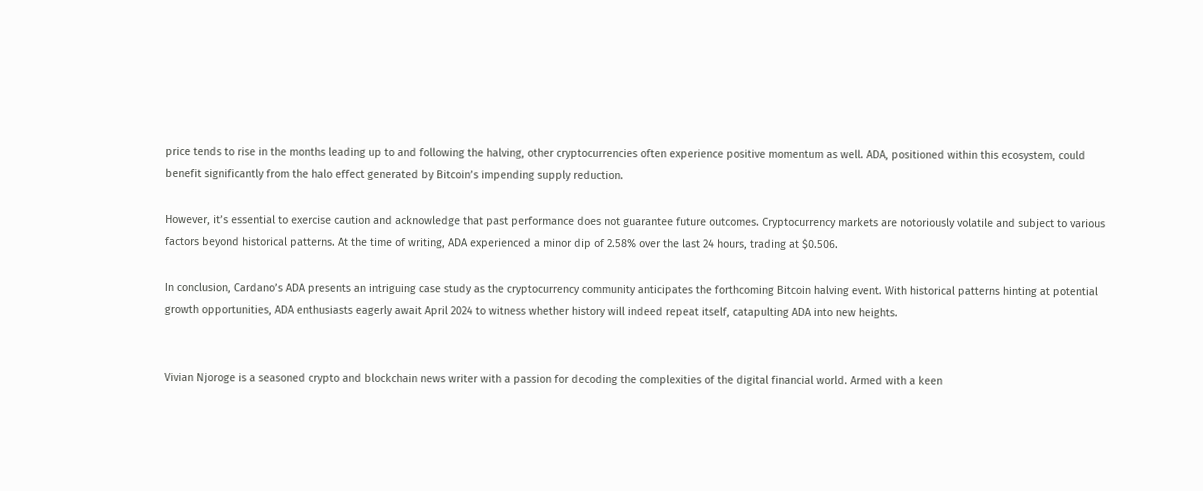price tends to rise in the months leading up to and following the halving, other cryptocurrencies often experience positive momentum as well. ADA, positioned within this ecosystem, could benefit significantly from the halo effect generated by Bitcoin’s impending supply reduction.

However, it’s essential to exercise caution and acknowledge that past performance does not guarantee future outcomes. Cryptocurrency markets are notoriously volatile and subject to various factors beyond historical patterns. At the time of writing, ADA experienced a minor dip of 2.58% over the last 24 hours, trading at $0.506.

In conclusion, Cardano’s ADA presents an intriguing case study as the cryptocurrency community anticipates the forthcoming Bitcoin halving event. With historical patterns hinting at potential growth opportunities, ADA enthusiasts eagerly await April 2024 to witness whether history will indeed repeat itself, catapulting ADA into new heights.


Vivian Njoroge is a seasoned crypto and blockchain news writer with a passion for decoding the complexities of the digital financial world. Armed with a keen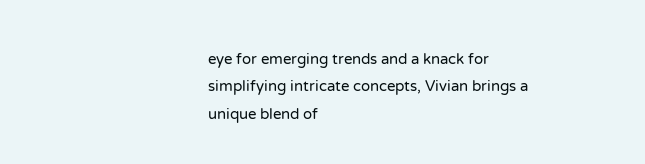eye for emerging trends and a knack for simplifying intricate concepts, Vivian brings a unique blend of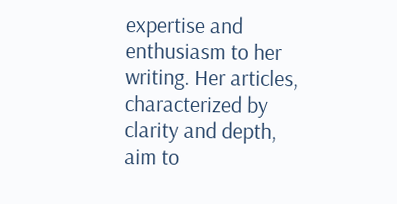expertise and enthusiasm to her writing. Her articles, characterized by clarity and depth, aim to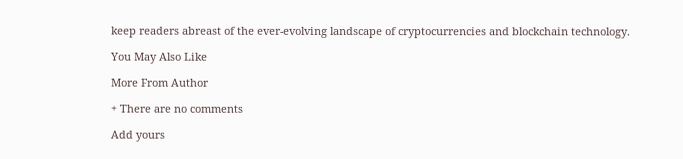keep readers abreast of the ever-evolving landscape of cryptocurrencies and blockchain technology.

You May Also Like

More From Author

+ There are no comments

Add yours